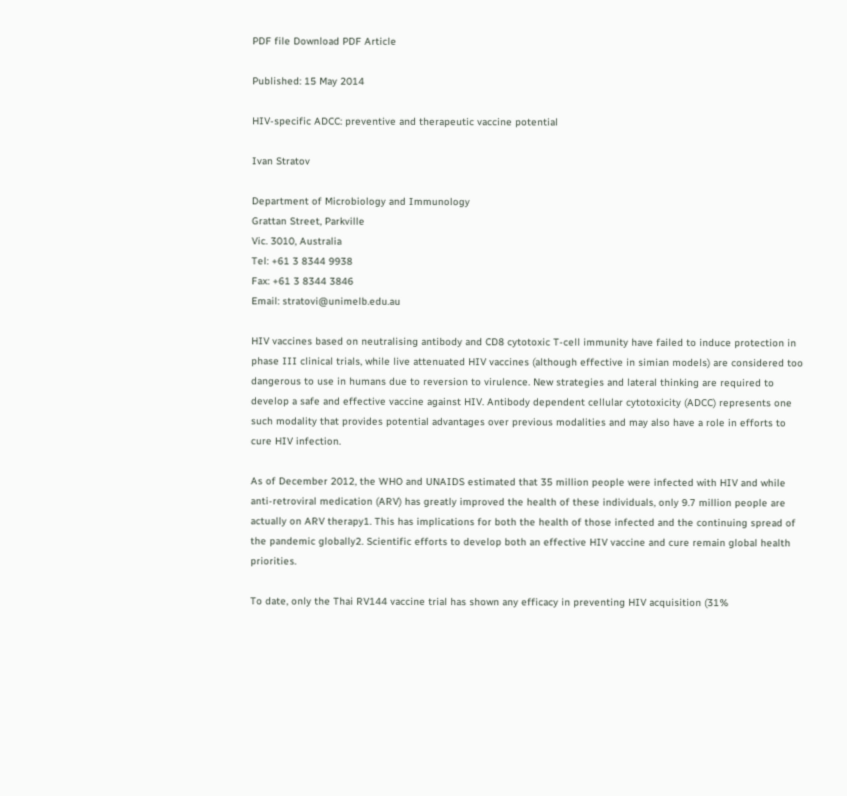PDF file Download PDF Article

Published: 15 May 2014

HIV-specific ADCC: preventive and therapeutic vaccine potential

Ivan Stratov

Department of Microbiology and Immunology
Grattan Street, Parkville
Vic. 3010, Australia
Tel: +61 3 8344 9938
Fax: +61 3 8344 3846
Email: stratovi@unimelb.edu.au

HIV vaccines based on neutralising antibody and CD8 cytotoxic T-cell immunity have failed to induce protection in phase III clinical trials, while live attenuated HIV vaccines (although effective in simian models) are considered too dangerous to use in humans due to reversion to virulence. New strategies and lateral thinking are required to develop a safe and effective vaccine against HIV. Antibody dependent cellular cytotoxicity (ADCC) represents one such modality that provides potential advantages over previous modalities and may also have a role in efforts to cure HIV infection.

As of December 2012, the WHO and UNAIDS estimated that 35 million people were infected with HIV and while anti-retroviral medication (ARV) has greatly improved the health of these individuals, only 9.7 million people are actually on ARV therapy1. This has implications for both the health of those infected and the continuing spread of the pandemic globally2. Scientific efforts to develop both an effective HIV vaccine and cure remain global health priorities.

To date, only the Thai RV144 vaccine trial has shown any efficacy in preventing HIV acquisition (31%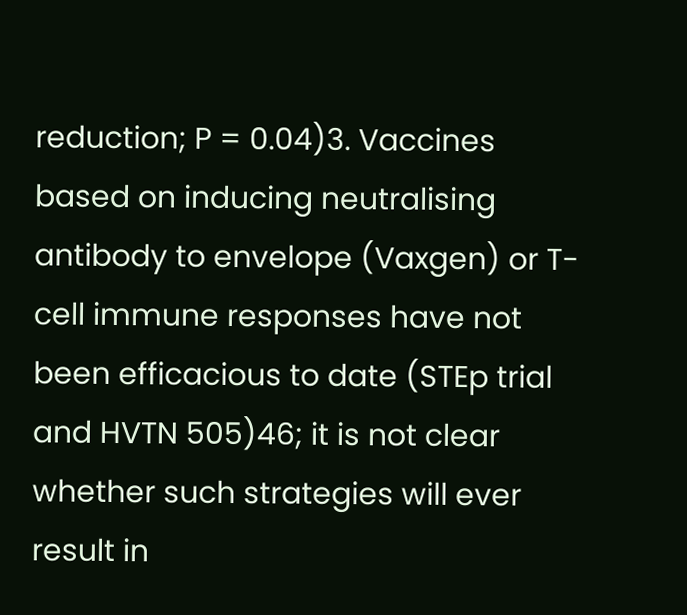reduction; P = 0.04)3. Vaccines based on inducing neutralising antibody to envelope (Vaxgen) or T-cell immune responses have not been efficacious to date (STEp trial and HVTN 505)46; it is not clear whether such strategies will ever result in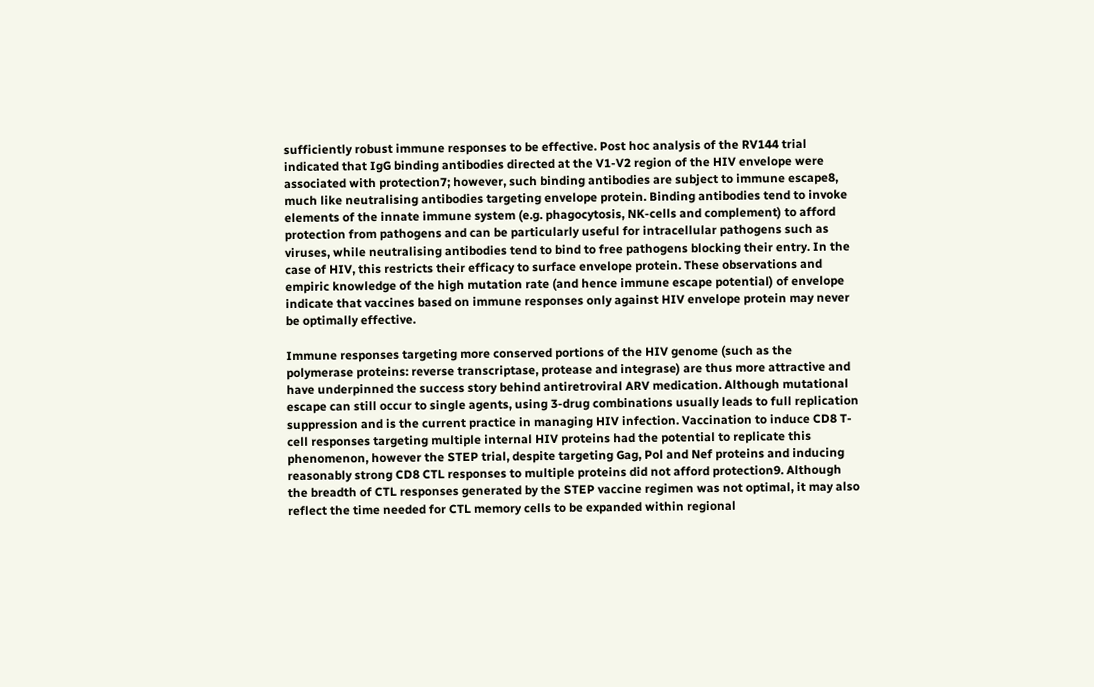sufficiently robust immune responses to be effective. Post hoc analysis of the RV144 trial indicated that IgG binding antibodies directed at the V1-V2 region of the HIV envelope were associated with protection7; however, such binding antibodies are subject to immune escape8, much like neutralising antibodies targeting envelope protein. Binding antibodies tend to invoke elements of the innate immune system (e.g. phagocytosis, NK-cells and complement) to afford protection from pathogens and can be particularly useful for intracellular pathogens such as viruses, while neutralising antibodies tend to bind to free pathogens blocking their entry. In the case of HIV, this restricts their efficacy to surface envelope protein. These observations and empiric knowledge of the high mutation rate (and hence immune escape potential) of envelope indicate that vaccines based on immune responses only against HIV envelope protein may never be optimally effective.

Immune responses targeting more conserved portions of the HIV genome (such as the polymerase proteins: reverse transcriptase, protease and integrase) are thus more attractive and have underpinned the success story behind antiretroviral ARV medication. Although mutational escape can still occur to single agents, using 3-drug combinations usually leads to full replication suppression and is the current practice in managing HIV infection. Vaccination to induce CD8 T-cell responses targeting multiple internal HIV proteins had the potential to replicate this phenomenon, however the STEP trial, despite targeting Gag, Pol and Nef proteins and inducing reasonably strong CD8 CTL responses to multiple proteins did not afford protection9. Although the breadth of CTL responses generated by the STEP vaccine regimen was not optimal, it may also reflect the time needed for CTL memory cells to be expanded within regional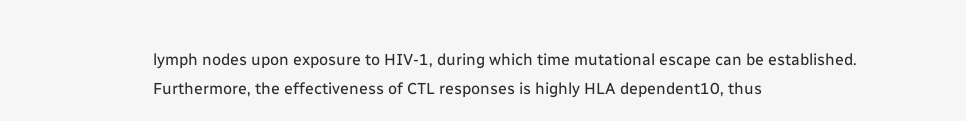lymph nodes upon exposure to HIV-1, during which time mutational escape can be established. Furthermore, the effectiveness of CTL responses is highly HLA dependent10, thus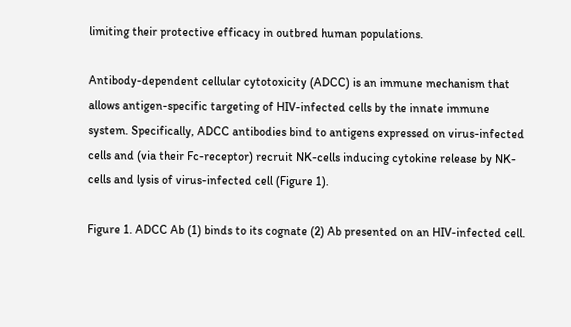limiting their protective efficacy in outbred human populations.

Antibody-dependent cellular cytotoxicity (ADCC) is an immune mechanism that allows antigen-specific targeting of HIV-infected cells by the innate immune system. Specifically, ADCC antibodies bind to antigens expressed on virus-infected cells and (via their Fc-receptor) recruit NK-cells inducing cytokine release by NK-cells and lysis of virus-infected cell (Figure 1).

Figure 1. ADCC Ab (1) binds to its cognate (2) Ab presented on an HIV-infected cell.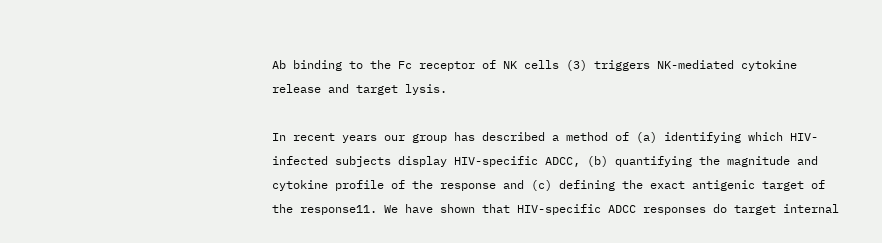Ab binding to the Fc receptor of NK cells (3) triggers NK-mediated cytokine release and target lysis.

In recent years our group has described a method of (a) identifying which HIV-infected subjects display HIV-specific ADCC, (b) quantifying the magnitude and cytokine profile of the response and (c) defining the exact antigenic target of the response11. We have shown that HIV-specific ADCC responses do target internal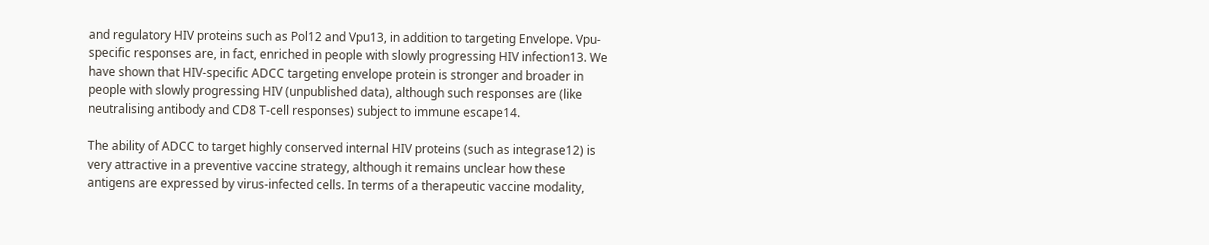and regulatory HIV proteins such as Pol12 and Vpu13, in addition to targeting Envelope. Vpu-specific responses are, in fact, enriched in people with slowly progressing HIV infection13. We have shown that HIV-specific ADCC targeting envelope protein is stronger and broader in people with slowly progressing HIV (unpublished data), although such responses are (like neutralising antibody and CD8 T-cell responses) subject to immune escape14.

The ability of ADCC to target highly conserved internal HIV proteins (such as integrase12) is very attractive in a preventive vaccine strategy, although it remains unclear how these antigens are expressed by virus-infected cells. In terms of a therapeutic vaccine modality,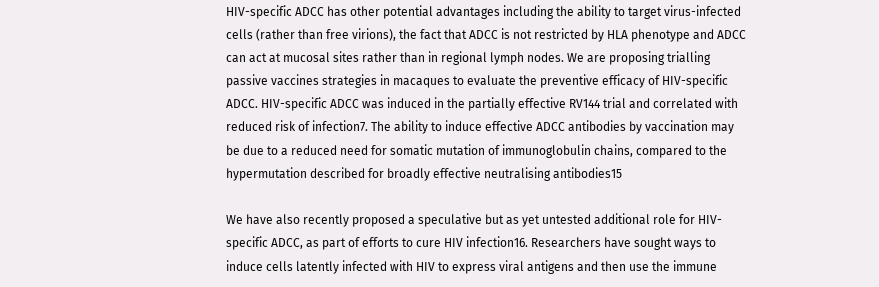HIV-specific ADCC has other potential advantages including the ability to target virus-infected cells (rather than free virions), the fact that ADCC is not restricted by HLA phenotype and ADCC can act at mucosal sites rather than in regional lymph nodes. We are proposing trialling passive vaccines strategies in macaques to evaluate the preventive efficacy of HIV-specific ADCC. HIV-specific ADCC was induced in the partially effective RV144 trial and correlated with reduced risk of infection7. The ability to induce effective ADCC antibodies by vaccination may be due to a reduced need for somatic mutation of immunoglobulin chains, compared to the hypermutation described for broadly effective neutralising antibodies15

We have also recently proposed a speculative but as yet untested additional role for HIV-specific ADCC, as part of efforts to cure HIV infection16. Researchers have sought ways to induce cells latently infected with HIV to express viral antigens and then use the immune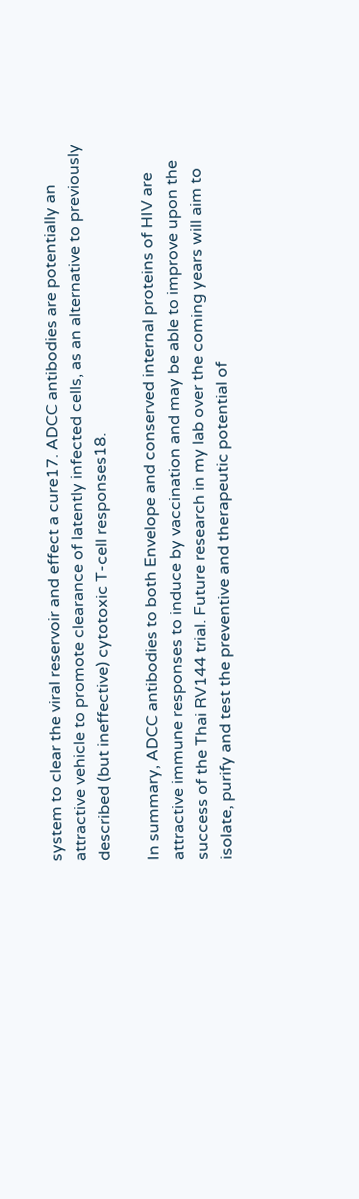system to clear the viral reservoir and effect a cure17. ADCC antibodies are potentially an attractive vehicle to promote clearance of latently infected cells, as an alternative to previously described (but ineffective) cytotoxic T-cell responses18.

In summary, ADCC antibodies to both Envelope and conserved internal proteins of HIV are attractive immune responses to induce by vaccination and may be able to improve upon the success of the Thai RV144 trial. Future research in my lab over the coming years will aim to isolate, purify and test the preventive and therapeutic potential of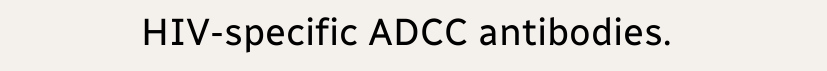HIV-specific ADCC antibodies.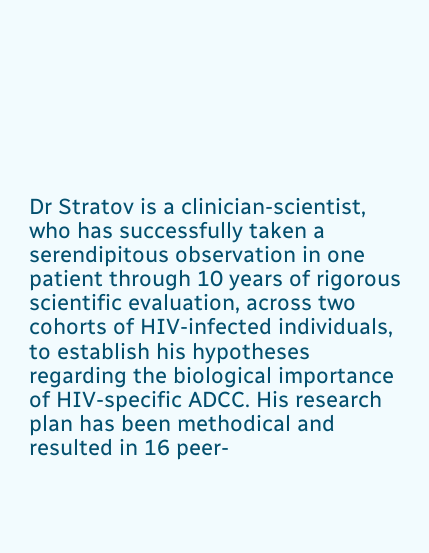Dr Stratov is a clinician-scientist, who has successfully taken a serendipitous observation in one patient through 10 years of rigorous scientific evaluation, across two cohorts of HIV-infected individuals, to establish his hypotheses regarding the biological importance of HIV-specific ADCC. His research plan has been methodical and resulted in 16 peer-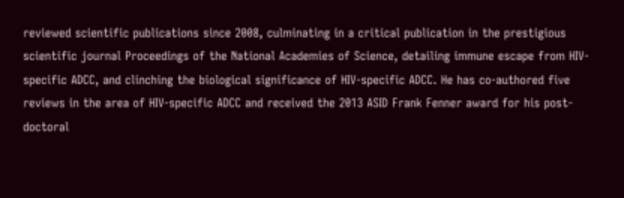reviewed scientific publications since 2008, culminating in a critical publication in the prestigious scientific journal Proceedings of the National Academies of Science, detailing immune escape from HIV-specific ADCC, and clinching the biological significance of HIV-specific ADCC. He has co-authored five reviews in the area of HIV-specific ADCC and received the 2013 ASID Frank Fenner award for his post-doctoral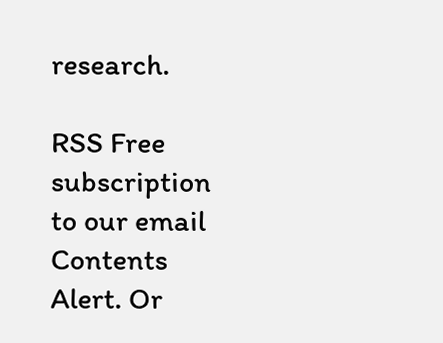research.

RSS Free subscription to our email Contents Alert. Or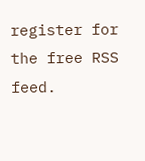register for the free RSS feed.